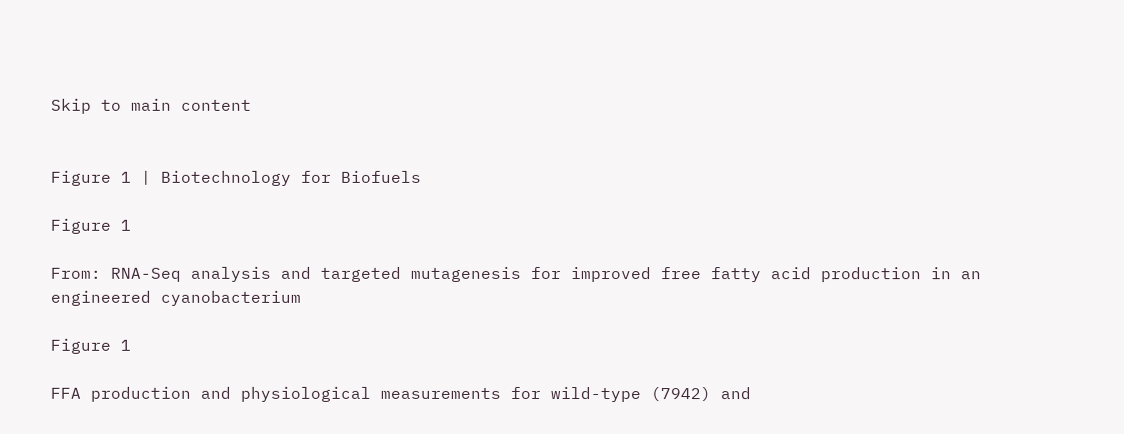Skip to main content


Figure 1 | Biotechnology for Biofuels

Figure 1

From: RNA-Seq analysis and targeted mutagenesis for improved free fatty acid production in an engineered cyanobacterium

Figure 1

FFA production and physiological measurements for wild-type (7942) and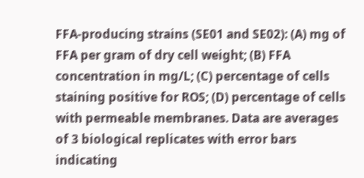FFA-producing strains (SE01 and SE02): (A) mg of FFA per gram of dry cell weight; (B) FFA concentration in mg/L; (C) percentage of cells staining positive for ROS; (D) percentage of cells with permeable membranes. Data are averages of 3 biological replicates with error bars indicating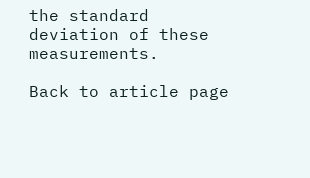the standard deviation of these measurements.

Back to article page